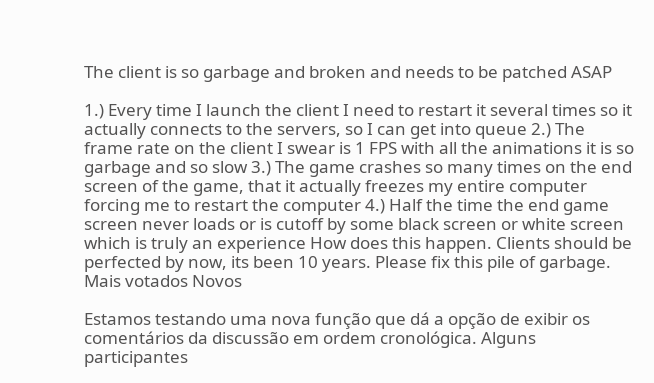The client is so garbage and broken and needs to be patched ASAP

1.) Every time I launch the client I need to restart it several times so it actually connects to the servers, so I can get into queue 2.) The frame rate on the client I swear is 1 FPS with all the animations it is so garbage and so slow 3.) The game crashes so many times on the end screen of the game, that it actually freezes my entire computer forcing me to restart the computer 4.) Half the time the end game screen never loads or is cutoff by some black screen or white screen which is truly an experience How does this happen. Clients should be perfected by now, its been 10 years. Please fix this pile of garbage.
Mais votados Novos

Estamos testando uma nova função que dá a opção de exibir os comentários da discussão em ordem cronológica. Alguns participantes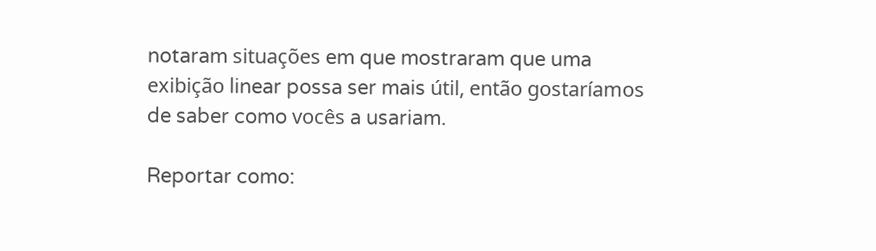notaram situações em que mostraram que uma exibição linear possa ser mais útil, então gostaríamos de saber como vocês a usariam.

Reportar como: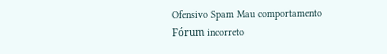Ofensivo Spam Mau comportamento Fórum incorreto